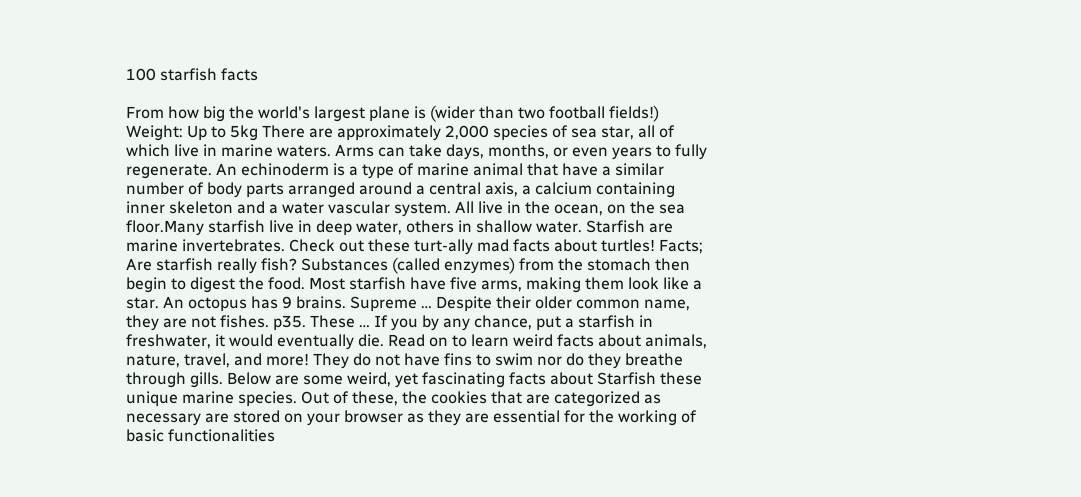100 starfish facts

From how big the world's largest plane is (wider than two football fields!) Weight: Up to 5kg There are approximately 2,000 species of sea star, all of which live in marine waters. Arms can take days, months, or even years to fully regenerate. An echinoderm is a type of marine animal that have a similar number of body parts arranged around a central axis, a calcium containing inner skeleton and a water vascular system. All live in the ocean, on the sea floor.Many starfish live in deep water, others in shallow water. Starfish are marine invertebrates. Check out these turt-ally mad facts about turtles! Facts; Are starfish really fish? Substances (called enzymes) from the stomach then begin to digest the food. Most starfish have five arms, making them look like a star. An octopus has 9 brains. Supreme … Despite their older common name, they are not fishes. p35. These … If you by any chance, put a starfish in freshwater, it would eventually die. Read on to learn weird facts about animals, nature, travel, and more! They do not have fins to swim nor do they breathe through gills. Below are some weird, yet fascinating facts about Starfish these unique marine species. Out of these, the cookies that are categorized as necessary are stored on your browser as they are essential for the working of basic functionalities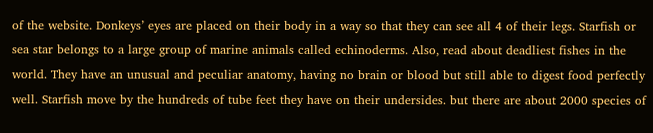of the website. Donkeys’ eyes are placed on their body in a way so that they can see all 4 of their legs. Starfish or sea star belongs to a large group of marine animals called echinoderms. Also, read about deadliest fishes in the world. They have an unusual and peculiar anatomy, having no brain or blood but still able to digest food perfectly well. Starfish move by the hundreds of tube feet they have on their undersides. but there are about 2000 species of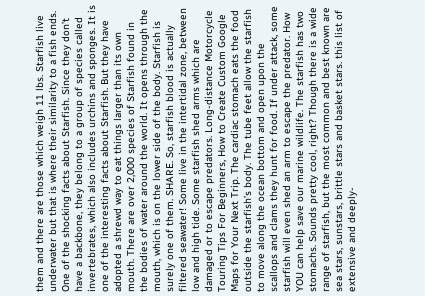them and there are those which weigh 11 lbs. Starfish live underwater but that is where their similarity to a fish ends. One of the shocking facts about Starfish. Since they don’t have a backbone, they belong to a group of species called invertebrates, which also includes urchins and sponges. It is one of the interesting facts about Starfish. But they have adopted a shrewd way to eat things larger than its own mouth. There are over 2,000 species of Starfish found in the bodies of water around the world. It opens through the mouth, which is on the lower side of the body. Starfish is surely one of them. SHARE. So, starfish blood is actually filtered seawater! Some live in the intertidal zone, between low and high tide. Some starfish shed arms which are damaged or to escape predators. Long-distance Motorcycle Touring Tips For Beginners, How to Create Custom Google Maps for Your Next Trip. The cardiac stomach eats the food outside the starfish’s body. The tube feet allow the starfish to move along the ocean bottom and open upon the scallops and clams they hunt for food. If under attack, some starfish will even shed an arm to escape the predator. How YOU can help save our marine wildlife. The starfish has two stomachs. Sounds pretty cool, right? Though there is a wide range of starfish, but the most common and best known are sea stars, sunstars, brittle stars and basket stars. this list of extensive and deeply-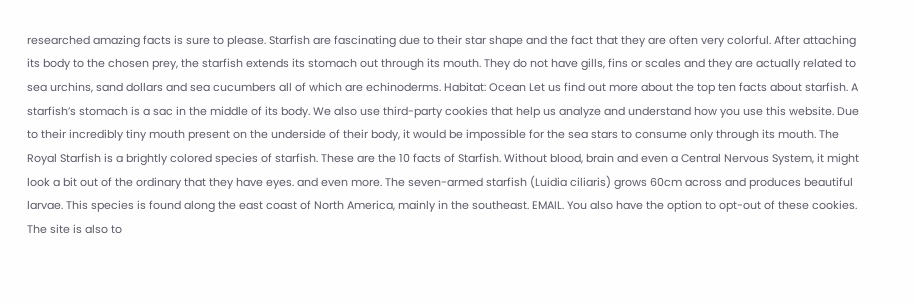researched amazing facts is sure to please. Starfish are fascinating due to their star shape and the fact that they are often very colorful. After attaching its body to the chosen prey, the starfish extends its stomach out through its mouth. They do not have gills, fins or scales and they are actually related to sea urchins, sand dollars and sea cucumbers all of which are echinoderms. Habitat: Ocean Let us find out more about the top ten facts about starfish. A starfish’s stomach is a sac in the middle of its body. We also use third-party cookies that help us analyze and understand how you use this website. Due to their incredibly tiny mouth present on the underside of their body, it would be impossible for the sea stars to consume only through its mouth. The Royal Starfish is a brightly colored species of starfish. These are the 10 facts of Starfish. Without blood, brain and even a Central Nervous System, it might look a bit out of the ordinary that they have eyes. and even more. The seven-armed starfish (Luidia ciliaris) grows 60cm across and produces beautiful larvae. This species is found along the east coast of North America, mainly in the southeast. EMAIL. You also have the option to opt-out of these cookies. The site is also to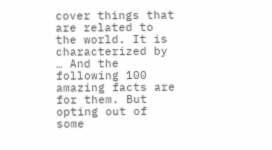cover things that are related to the world. It is characterized by … And the following 100 amazing facts are for them. But opting out of some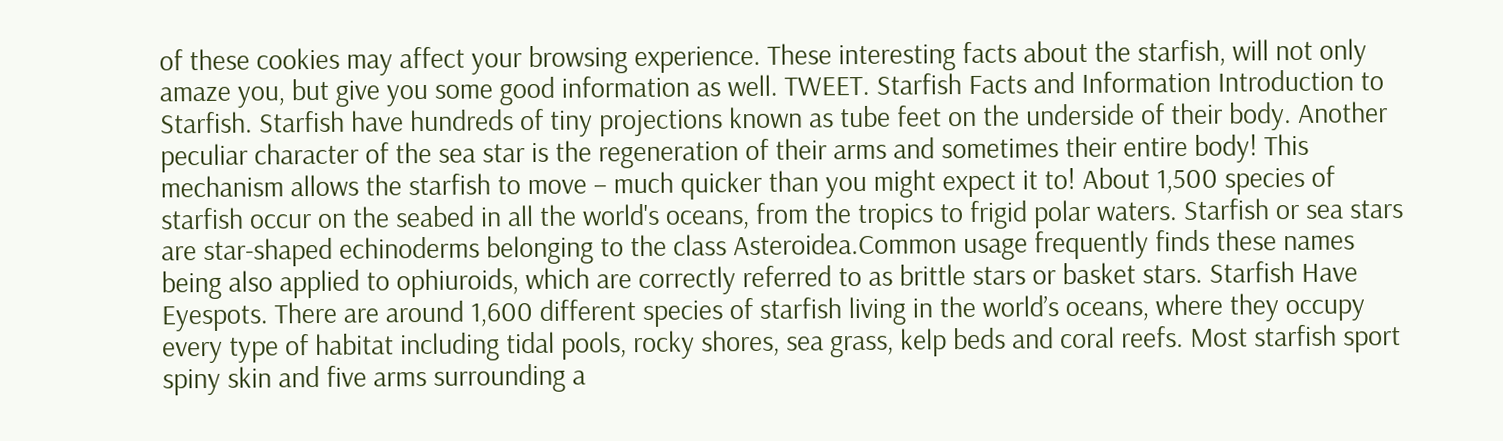of these cookies may affect your browsing experience. These interesting facts about the starfish, will not only amaze you, but give you some good information as well. TWEET. Starfish Facts and Information Introduction to Starfish. Starfish have hundreds of tiny projections known as tube feet on the underside of their body. Another peculiar character of the sea star is the regeneration of their arms and sometimes their entire body! This mechanism allows the starfish to move – much quicker than you might expect it to! About 1,500 species of starfish occur on the seabed in all the world's oceans, from the tropics to frigid polar waters. Starfish or sea stars are star-shaped echinoderms belonging to the class Asteroidea.Common usage frequently finds these names being also applied to ophiuroids, which are correctly referred to as brittle stars or basket stars. Starfish Have Eyespots. There are around 1,600 different species of starfish living in the world’s oceans, where they occupy every type of habitat including tidal pools, rocky shores, sea grass, kelp beds and coral reefs. Most starfish sport spiny skin and five arms surrounding a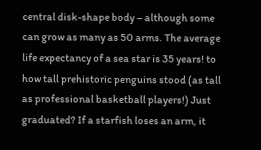central disk-shape body – although some can grow as many as 50 arms. The average life expectancy of a sea star is 35 years! to how tall prehistoric penguins stood (as tall as professional basketball players!) Just graduated? If a starfish loses an arm, it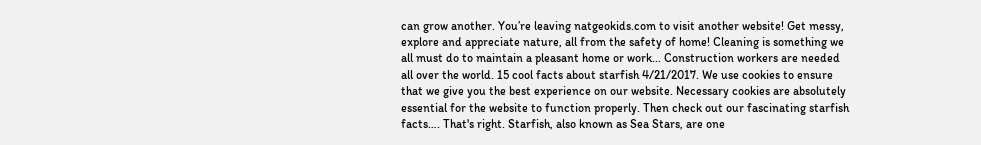can grow another. You’re leaving natgeokids.com to visit another website! Get messy, explore and appreciate nature, all from the safety of home! Cleaning is something we all must do to maintain a pleasant home or work... Construction workers are needed all over the world. 15 cool facts about starfish 4/21/2017. We use cookies to ensure that we give you the best experience on our website. Necessary cookies are absolutely essential for the website to function properly. Then check out our fascinating starfish facts…. That's right. Starfish, also known as Sea Stars, are one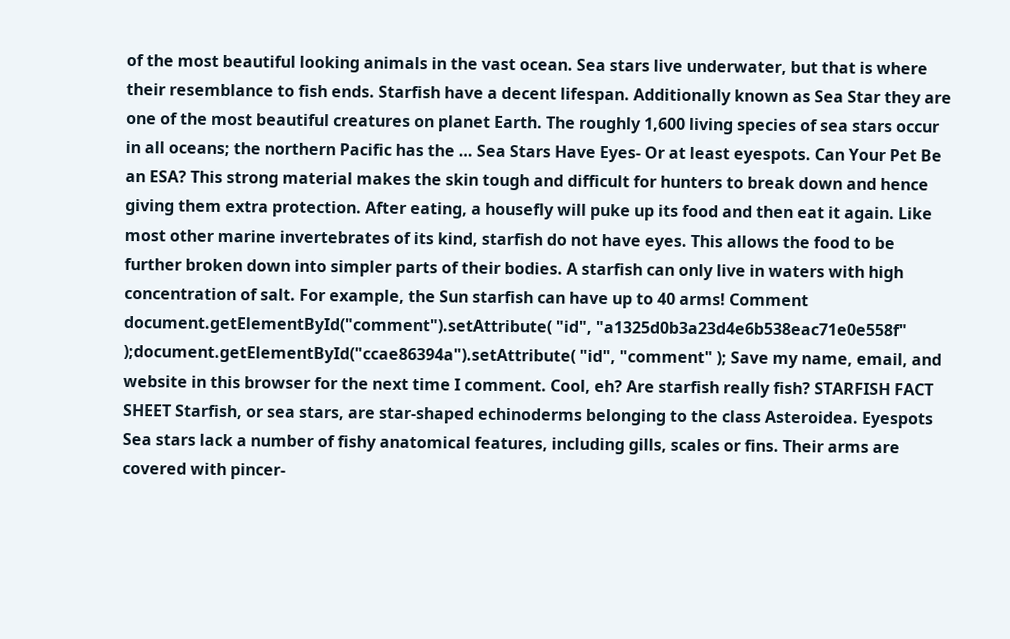of the most beautiful looking animals in the vast ocean. Sea stars live underwater, but that is where their resemblance to fish ends. Starfish have a decent lifespan. Additionally known as Sea Star they are one of the most beautiful creatures on planet Earth. The roughly 1,600 living species of sea stars occur in all oceans; the northern Pacific has the … Sea Stars Have Eyes- Or at least eyespots. Can Your Pet Be an ESA? This strong material makes the skin tough and difficult for hunters to break down and hence giving them extra protection. After eating, a housefly will puke up its food and then eat it again. Like most other marine invertebrates of its kind, starfish do not have eyes. This allows the food to be further broken down into simpler parts of their bodies. A starfish can only live in waters with high concentration of salt. For example, the Sun starfish can have up to 40 arms! Comment document.getElementById("comment").setAttribute( "id", "a1325d0b3a23d4e6b538eac71e0e558f" );document.getElementById("ccae86394a").setAttribute( "id", "comment" ); Save my name, email, and website in this browser for the next time I comment. Cool, eh? Are starfish really fish? STARFISH FACT SHEET Starfish, or sea stars, are star-shaped echinoderms belonging to the class Asteroidea. Eyespots Sea stars lack a number of fishy anatomical features, including gills, scales or fins. Their arms are covered with pincer-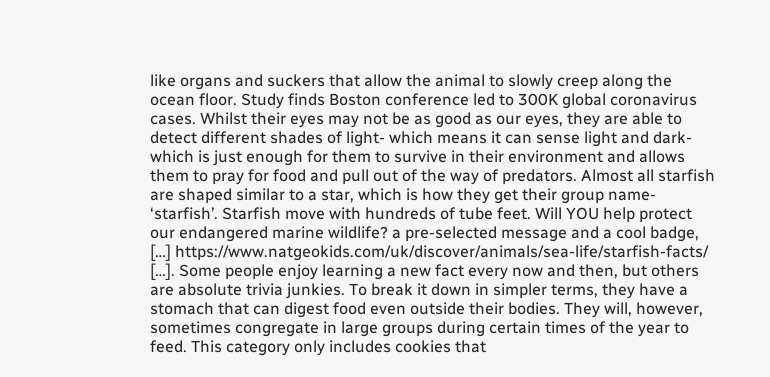like organs and suckers that allow the animal to slowly creep along the ocean floor. Study finds Boston conference led to 300K global coronavirus cases. Whilst their eyes may not be as good as our eyes, they are able to detect different shades of light- which means it can sense light and dark- which is just enough for them to survive in their environment and allows them to pray for food and pull out of the way of predators. Almost all starfish are shaped similar to a star, which is how they get their group name- ‘starfish’. Starfish move with hundreds of tube feet. Will YOU help protect our endangered marine wildlife? a pre-selected message and a cool badge, […] https://www.natgeokids.com/uk/discover/animals/sea-life/starfish-facts/ […]. Some people enjoy learning a new fact every now and then, but others are absolute trivia junkies. To break it down in simpler terms, they have a stomach that can digest food even outside their bodies. They will, however, sometimes congregate in large groups during certain times of the year to feed. This category only includes cookies that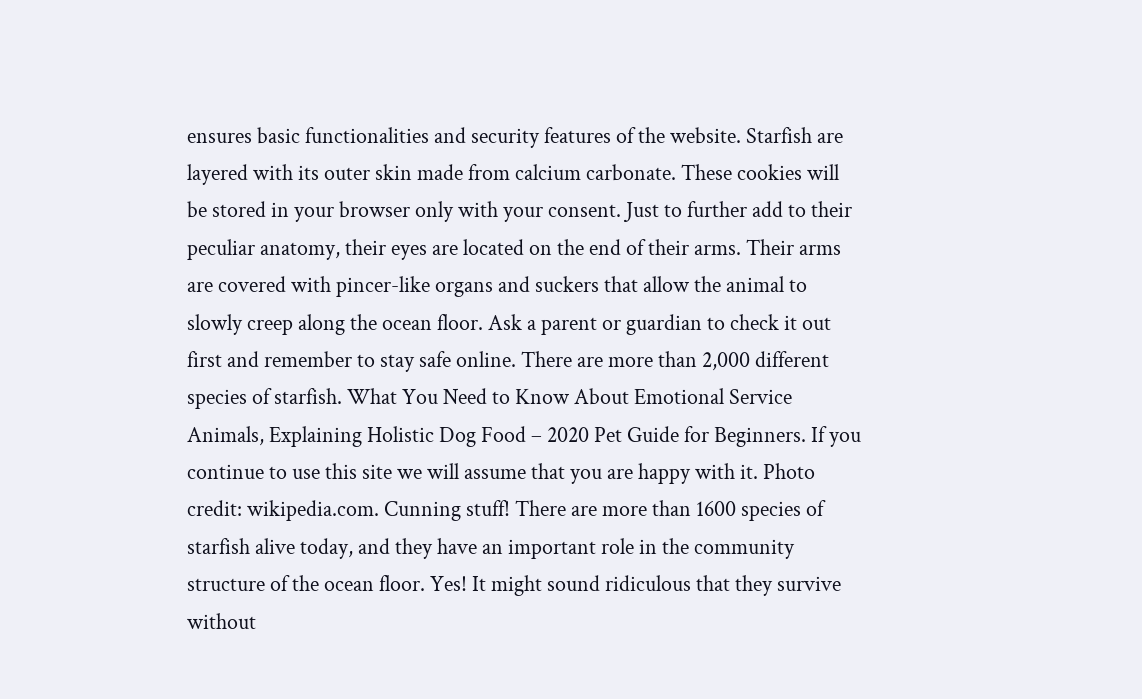ensures basic functionalities and security features of the website. Starfish are layered with its outer skin made from calcium carbonate. These cookies will be stored in your browser only with your consent. Just to further add to their peculiar anatomy, their eyes are located on the end of their arms. Their arms are covered with pincer-like organs and suckers that allow the animal to slowly creep along the ocean floor. Ask a parent or guardian to check it out first and remember to stay safe online. There are more than 2,000 different species of starfish. What You Need to Know About Emotional Service Animals, Explaining Holistic Dog Food – 2020 Pet Guide for Beginners. If you continue to use this site we will assume that you are happy with it. Photo credit: wikipedia.com. Cunning stuff! There are more than 1600 species of starfish alive today, and they have an important role in the community structure of the ocean floor. Yes! It might sound ridiculous that they survive without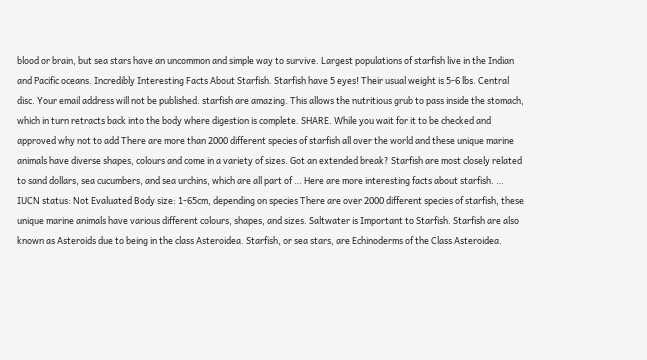blood or brain, but sea stars have an uncommon and simple way to survive. Largest populations of starfish live in the Indian and Pacific oceans. Incredibly Interesting Facts About Starfish. Starfish have 5 eyes! Their usual weight is 5-6 lbs. Central disc. Your email address will not be published. starfish are amazing. This allows the nutritious grub to pass inside the stomach, which in turn retracts back into the body where digestion is complete. SHARE. While you wait for it to be checked and approved why not to add There are more than 2000 different species of starfish all over the world and these unique marine animals have diverse shapes, colours and come in a variety of sizes. Got an extended break? Starfish are most closely related to sand dollars, sea cucumbers, and sea urchins, which are all part of … Here are more interesting facts about starfish. … IUCN status: Not Evaluated Body size: 1-65cm, depending on species There are over 2000 different species of starfish, these unique marine animals have various different colours, shapes, and sizes. Saltwater is Important to Starfish. Starfish are also known as Asteroids due to being in the class Asteroidea. Starfish, or sea stars, are Echinoderms of the Class Asteroidea.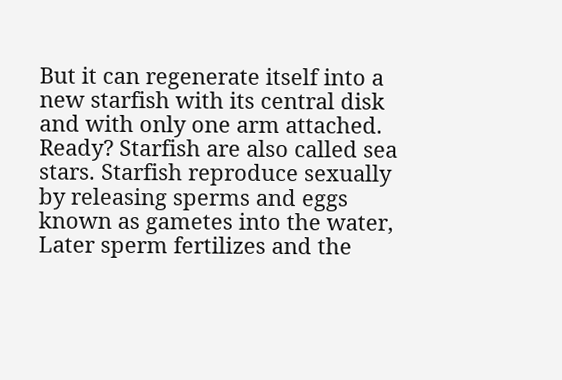But it can regenerate itself into a new starfish with its central disk and with only one arm attached. Ready? Starfish are also called sea stars. Starfish reproduce sexually by releasing sperms and eggs known as gametes into the water, Later sperm fertilizes and the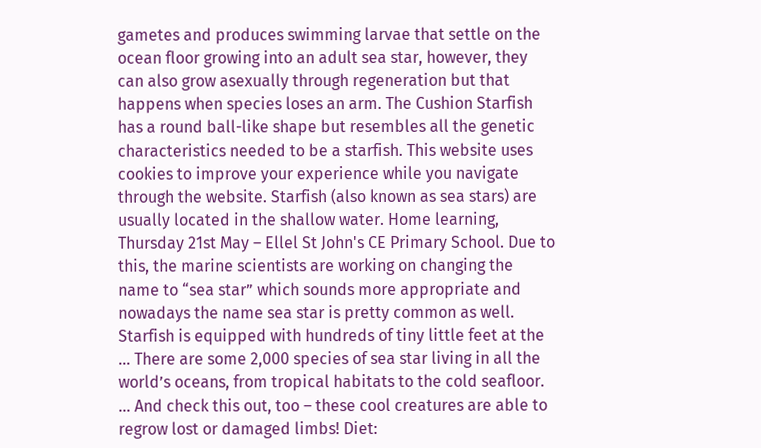gametes and produces swimming larvae that settle on the ocean floor growing into an adult sea star, however, they can also grow asexually through regeneration but that happens when species loses an arm. The Cushion Starfish has a round ball-like shape but resembles all the genetic characteristics needed to be a starfish. This website uses cookies to improve your experience while you navigate through the website. Starfish (also known as sea stars) are usually located in the shallow water. Home learning, Thursday 21st May – Ellel St John's CE Primary School. Due to this, the marine scientists are working on changing the name to “sea star” which sounds more appropriate and nowadays the name sea star is pretty common as well. Starfish is equipped with hundreds of tiny little feet at the … There are some 2,000 species of sea star living in all the world’s oceans, from tropical habitats to the cold seafloor. … And check this out, too – these cool creatures are able to regrow lost or damaged limbs! Diet: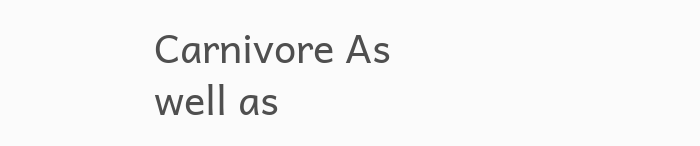Carnivore As well as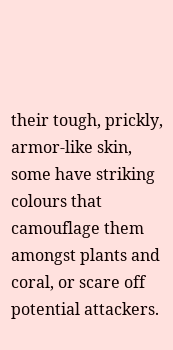their tough, prickly, armor-like skin, some have striking colours that camouflage them amongst plants and coral, or scare off potential attackers.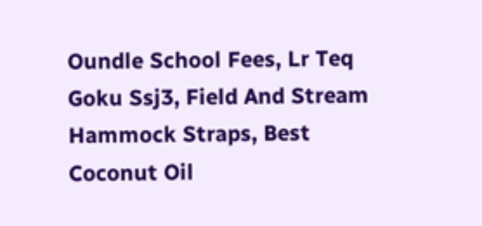Oundle School Fees, Lr Teq Goku Ssj3, Field And Stream Hammock Straps, Best Coconut Oil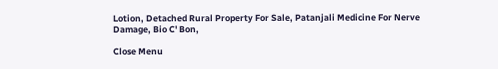Lotion, Detached Rural Property For Sale, Patanjali Medicine For Nerve Damage, Bio C' Bon,

Close Menu